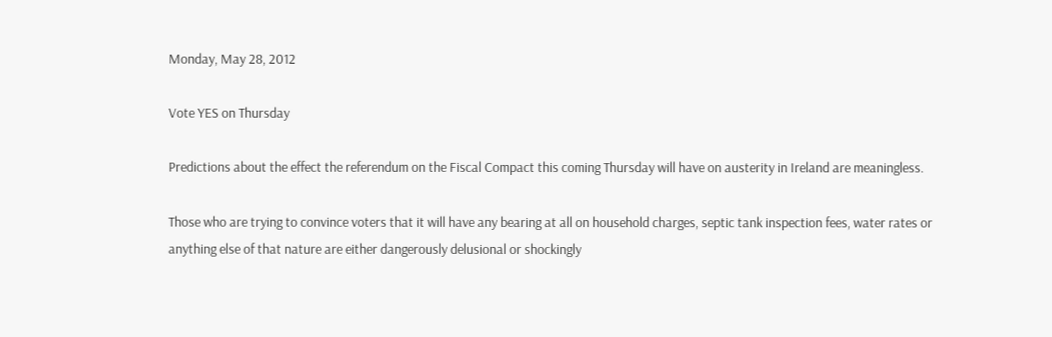Monday, May 28, 2012

Vote YES on Thursday

Predictions about the effect the referendum on the Fiscal Compact this coming Thursday will have on austerity in Ireland are meaningless.

Those who are trying to convince voters that it will have any bearing at all on household charges, septic tank inspection fees, water rates or anything else of that nature are either dangerously delusional or shockingly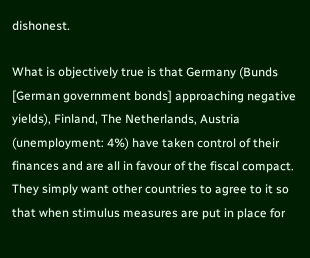dishonest.

What is objectively true is that Germany (Bunds [German government bonds] approaching negative yields), Finland, The Netherlands, Austria (unemployment: 4%) have taken control of their finances and are all in favour of the fiscal compact. They simply want other countries to agree to it so that when stimulus measures are put in place for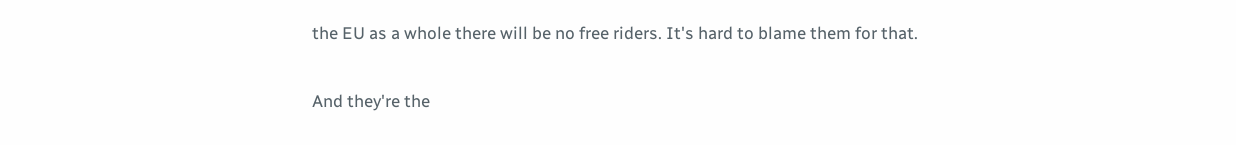the EU as a whole there will be no free riders. It's hard to blame them for that.

And they're the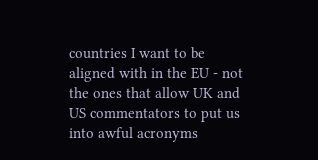countries I want to be aligned with in the EU - not the ones that allow UK and US commentators to put us into awful acronyms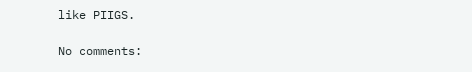like PIIGS.

No comments: